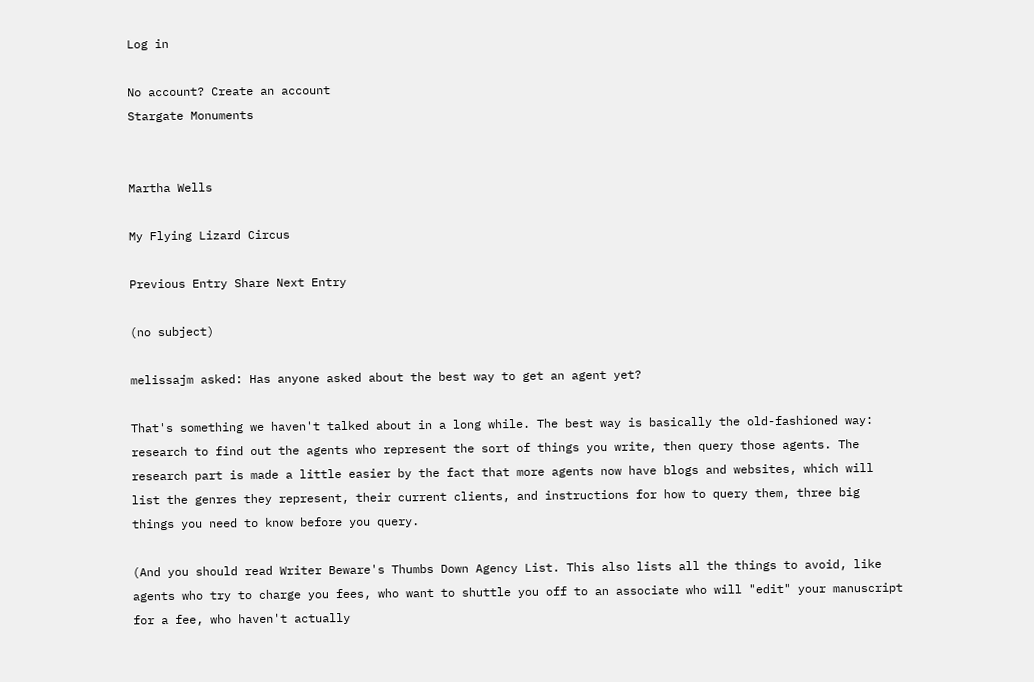Log in

No account? Create an account
Stargate Monuments


Martha Wells

My Flying Lizard Circus

Previous Entry Share Next Entry

(no subject)

melissajm asked: Has anyone asked about the best way to get an agent yet?

That's something we haven't talked about in a long while. The best way is basically the old-fashioned way: research to find out the agents who represent the sort of things you write, then query those agents. The research part is made a little easier by the fact that more agents now have blogs and websites, which will list the genres they represent, their current clients, and instructions for how to query them, three big things you need to know before you query.

(And you should read Writer Beware's Thumbs Down Agency List. This also lists all the things to avoid, like agents who try to charge you fees, who want to shuttle you off to an associate who will "edit" your manuscript for a fee, who haven't actually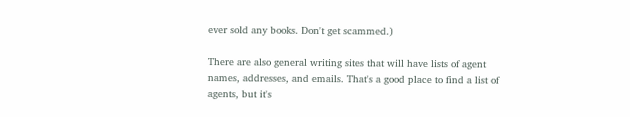ever sold any books. Don't get scammed.)

There are also general writing sites that will have lists of agent names, addresses, and emails. That's a good place to find a list of agents, but it's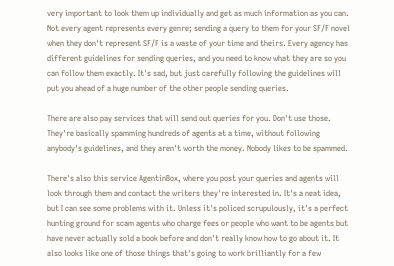very important to look them up individually and get as much information as you can. Not every agent represents every genre; sending a query to them for your SF/F novel when they don't represent SF/F is a waste of your time and theirs. Every agency has different guidelines for sending queries, and you need to know what they are so you can follow them exactly. It's sad, but just carefully following the guidelines will put you ahead of a huge number of the other people sending queries.

There are also pay services that will send out queries for you. Don't use those. They're basically spamming hundreds of agents at a time, without following anybody's guidelines, and they aren't worth the money. Nobody likes to be spammed.

There's also this service AgentinBox, where you post your queries and agents will look through them and contact the writers they're interested in. It's a neat idea, but I can see some problems with it. Unless it's policed scrupulously, it's a perfect hunting ground for scam agents who charge fees or people who want to be agents but have never actually sold a book before and don't really know how to go about it. It also looks like one of those things that's going to work brilliantly for a few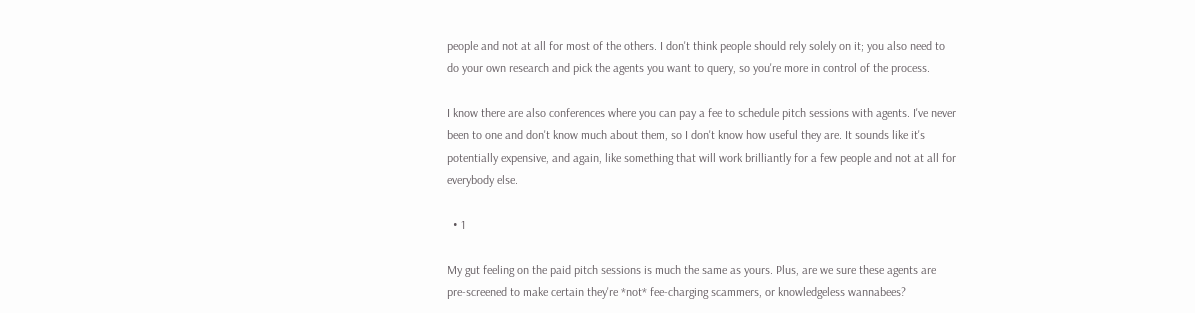people and not at all for most of the others. I don't think people should rely solely on it; you also need to do your own research and pick the agents you want to query, so you're more in control of the process.

I know there are also conferences where you can pay a fee to schedule pitch sessions with agents. I've never been to one and don't know much about them, so I don't know how useful they are. It sounds like it's potentially expensive, and again, like something that will work brilliantly for a few people and not at all for everybody else.

  • 1

My gut feeling on the paid pitch sessions is much the same as yours. Plus, are we sure these agents are pre-screened to make certain they're *not* fee-charging scammers, or knowledgeless wannabees?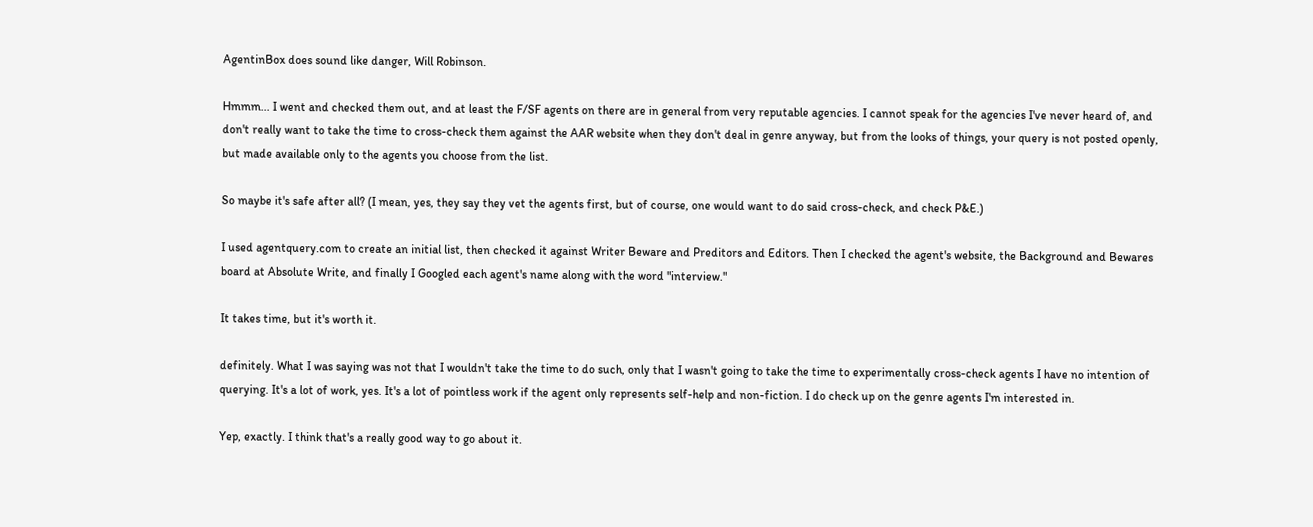AgentinBox does sound like danger, Will Robinson.

Hmmm... I went and checked them out, and at least the F/SF agents on there are in general from very reputable agencies. I cannot speak for the agencies I've never heard of, and don't really want to take the time to cross-check them against the AAR website when they don't deal in genre anyway, but from the looks of things, your query is not posted openly, but made available only to the agents you choose from the list.

So maybe it's safe after all? (I mean, yes, they say they vet the agents first, but of course, one would want to do said cross-check, and check P&E.)

I used agentquery.com to create an initial list, then checked it against Writer Beware and Preditors and Editors. Then I checked the agent's website, the Background and Bewares board at Absolute Write, and finally I Googled each agent's name along with the word "interview."

It takes time, but it's worth it.

definitely. What I was saying was not that I wouldn't take the time to do such, only that I wasn't going to take the time to experimentally cross-check agents I have no intention of querying. It's a lot of work, yes. It's a lot of pointless work if the agent only represents self-help and non-fiction. I do check up on the genre agents I'm interested in.

Yep, exactly. I think that's a really good way to go about it.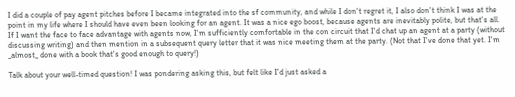I did a couple of pay agent pitches before I became integrated into the sf community, and while I don't regret it, I also don't think I was at the point in my life where I should have even been looking for an agent. It was a nice ego boost, because agents are inevitably polite, but that's all.
If I want the face to face advantage with agents now, I'm sufficiently comfortable in the con circuit that I'd chat up an agent at a party (without discussing writing) and then mention in a subsequent query letter that it was nice meeting them at the party. (Not that I've done that yet. I'm _almost_ done with a book that's good enough to query!)

Talk about your well-timed question! I was pondering asking this, but felt like I'd just asked a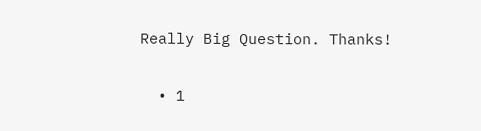Really Big Question. Thanks!

  • 1